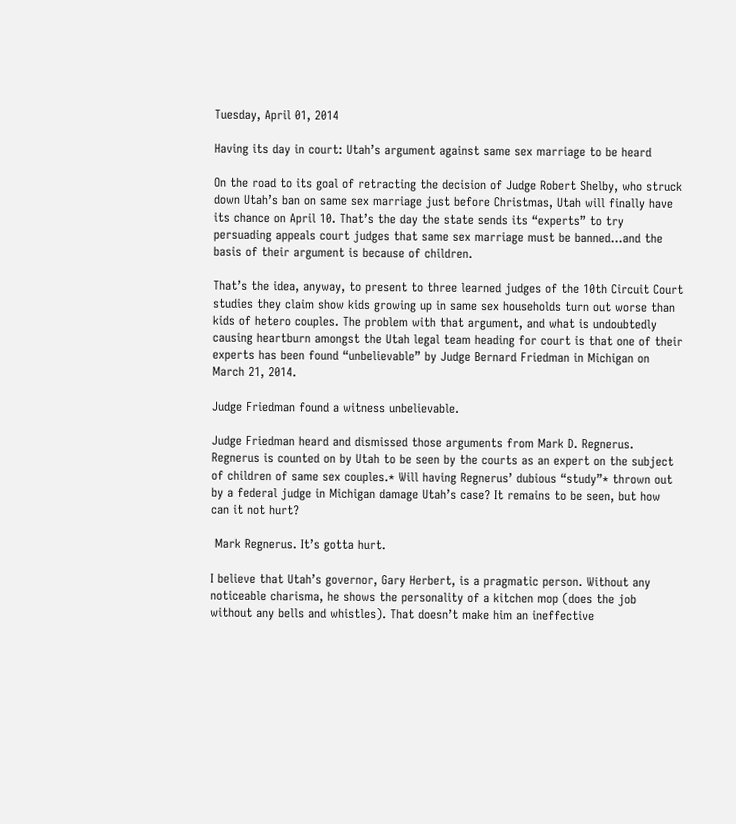Tuesday, April 01, 2014

Having its day in court: Utah’s argument against same sex marriage to be heard

On the road to its goal of retracting the decision of Judge Robert Shelby, who struck down Utah’s ban on same sex marriage just before Christmas, Utah will finally have its chance on April 10. That’s the day the state sends its “experts” to try persuading appeals court judges that same sex marriage must be banned...and the basis of their argument is because of children.

That’s the idea, anyway, to present to three learned judges of the 10th Circuit Court studies they claim show kids growing up in same sex households turn out worse than kids of hetero couples. The problem with that argument, and what is undoubtedly causing heartburn amongst the Utah legal team heading for court is that one of their experts has been found “unbelievable” by Judge Bernard Friedman in Michigan on March 21, 2014.

Judge Friedman found a witness unbelievable.

Judge Friedman heard and dismissed those arguments from Mark D. Regnerus. Regnerus is counted on by Utah to be seen by the courts as an expert on the subject of children of same sex couples.* Will having Regnerus’ dubious “study”* thrown out by a federal judge in Michigan damage Utah’s case? It remains to be seen, but how can it not hurt?

 Mark Regnerus. It’s gotta hurt.

I believe that Utah’s governor, Gary Herbert, is a pragmatic person. Without any noticeable charisma, he shows the personality of a kitchen mop (does the job without any bells and whistles). That doesn’t make him an ineffective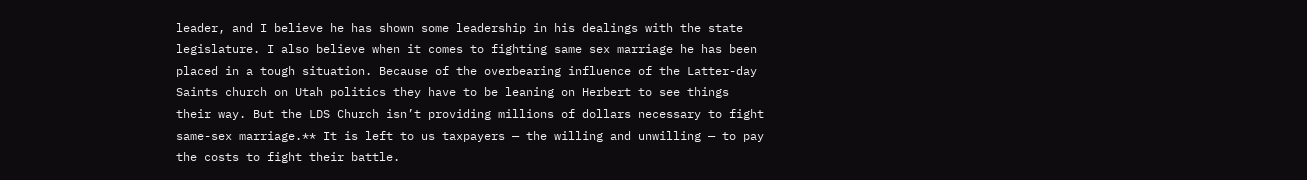leader, and I believe he has shown some leadership in his dealings with the state legislature. I also believe when it comes to fighting same sex marriage he has been placed in a tough situation. Because of the overbearing influence of the Latter-day Saints church on Utah politics they have to be leaning on Herbert to see things their way. But the LDS Church isn’t providing millions of dollars necessary to fight same-sex marriage.** It is left to us taxpayers — the willing and unwilling — to pay the costs to fight their battle.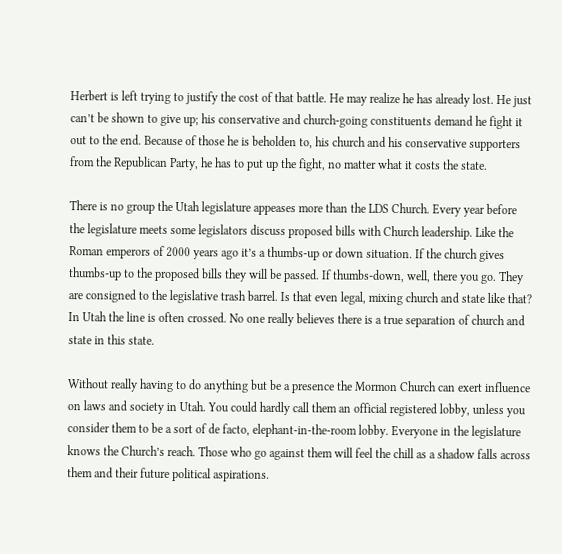Herbert is left trying to justify the cost of that battle. He may realize he has already lost. He just can’t be shown to give up; his conservative and church-going constituents demand he fight it out to the end. Because of those he is beholden to, his church and his conservative supporters from the Republican Party, he has to put up the fight, no matter what it costs the state.

There is no group the Utah legislature appeases more than the LDS Church. Every year before the legislature meets some legislators discuss proposed bills with Church leadership. Like the Roman emperors of 2000 years ago it’s a thumbs-up or down situation. If the church gives thumbs-up to the proposed bills they will be passed. If thumbs-down, well, there you go. They are consigned to the legislative trash barrel. Is that even legal, mixing church and state like that? In Utah the line is often crossed. No one really believes there is a true separation of church and state in this state.

Without really having to do anything but be a presence the Mormon Church can exert influence on laws and society in Utah. You could hardly call them an official registered lobby, unless you consider them to be a sort of de facto, elephant-in-the-room lobby. Everyone in the legislature knows the Church’s reach. Those who go against them will feel the chill as a shadow falls across them and their future political aspirations.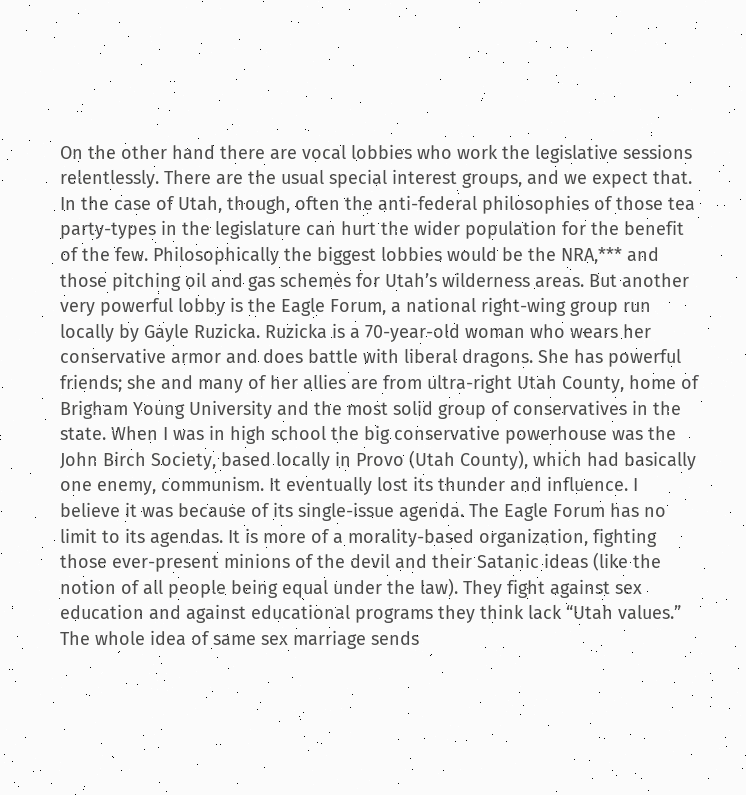On the other hand there are vocal lobbies who work the legislative sessions relentlessly. There are the usual special interest groups, and we expect that. In the case of Utah, though, often the anti-federal philosophies of those tea party-types in the legislature can hurt the wider population for the benefit of the few. Philosophically the biggest lobbies would be the NRA,*** and those pitching oil and gas schemes for Utah’s wilderness areas. But another very powerful lobby is the Eagle Forum, a national right-wing group run  locally by Gayle Ruzicka. Ruzicka is a 70-year-old woman who wears her conservative armor and does battle with liberal dragons. She has powerful friends; she and many of her allies are from ultra-right Utah County, home of Brigham Young University and the most solid group of conservatives in the state. When I was in high school the big conservative powerhouse was the John Birch Society, based locally in Provo (Utah County), which had basically one enemy, communism. It eventually lost its thunder and influence. I believe it was because of its single-issue agenda. The Eagle Forum has no limit to its agendas. It is more of a morality-based organization, fighting those ever-present minions of the devil and their Satanic ideas (like the notion of all people being equal under the law). They fight against sex education and against educational programs they think lack “Utah values.” The whole idea of same sex marriage sends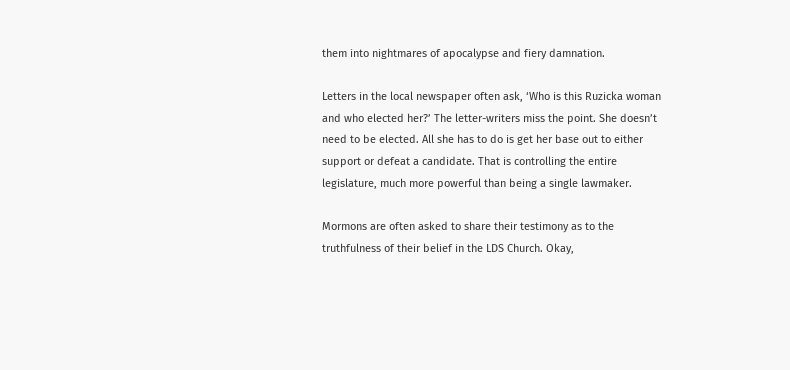them into nightmares of apocalypse and fiery damnation.

Letters in the local newspaper often ask, ‘Who is this Ruzicka woman and who elected her?’ The letter-writers miss the point. She doesn’t need to be elected. All she has to do is get her base out to either support or defeat a candidate. That is controlling the entire legislature, much more powerful than being a single lawmaker.

Mormons are often asked to share their testimony as to the truthfulness of their belief in the LDS Church. Okay,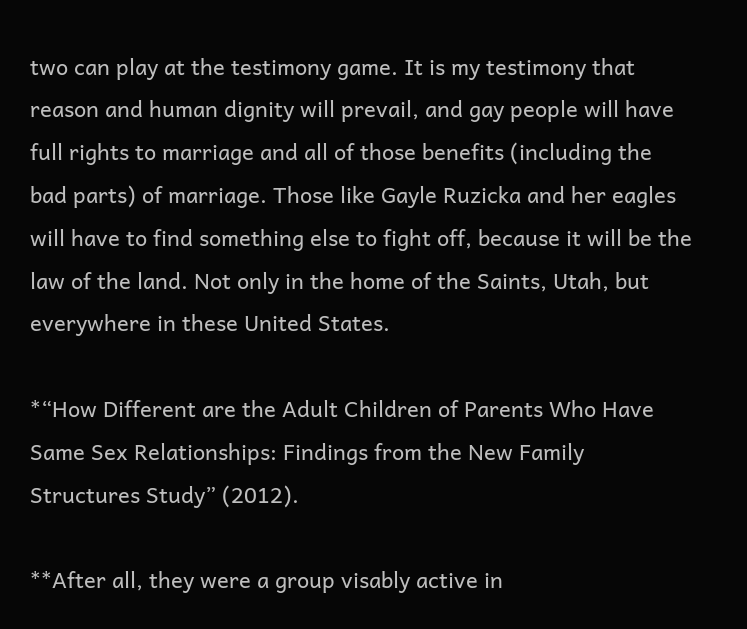two can play at the testimony game. It is my testimony that reason and human dignity will prevail, and gay people will have full rights to marriage and all of those benefits (including the bad parts) of marriage. Those like Gayle Ruzicka and her eagles will have to find something else to fight off, because it will be the law of the land. Not only in the home of the Saints, Utah, but everywhere in these United States.

*“How Different are the Adult Children of Parents Who Have Same Sex Relationships: Findings from the New Family Structures Study” (2012).

**After all, they were a group visably active in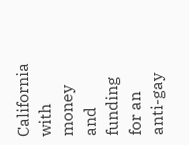California with money and funding for an anti-gay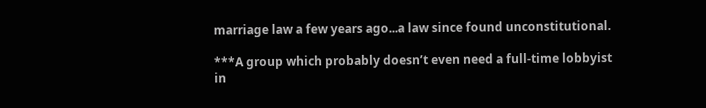marriage law a few years ago...a law since found unconstitutional.

***A group which probably doesn’t even need a full-time lobbyist in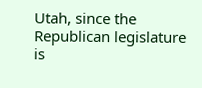Utah, since the Republican legislature is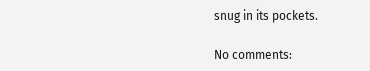snug in its pockets.

No comments: